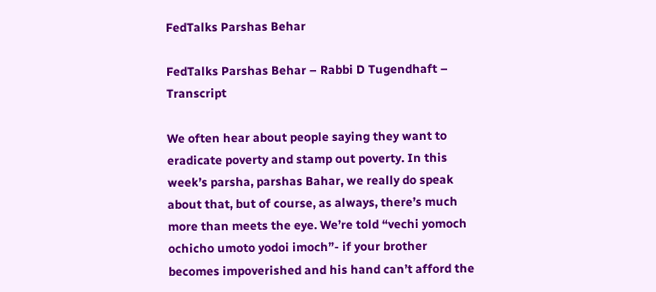FedTalks Parshas Behar

FedTalks Parshas Behar – Rabbi D Tugendhaft – Transcript

We often hear about people saying they want to eradicate poverty and stamp out poverty. In this week’s parsha, parshas Bahar, we really do speak about that, but of course, as always, there’s much more than meets the eye. We’re told “vechi yomoch ochicho umoto yodoi imoch”- if your brother becomes impoverished and his hand can’t afford the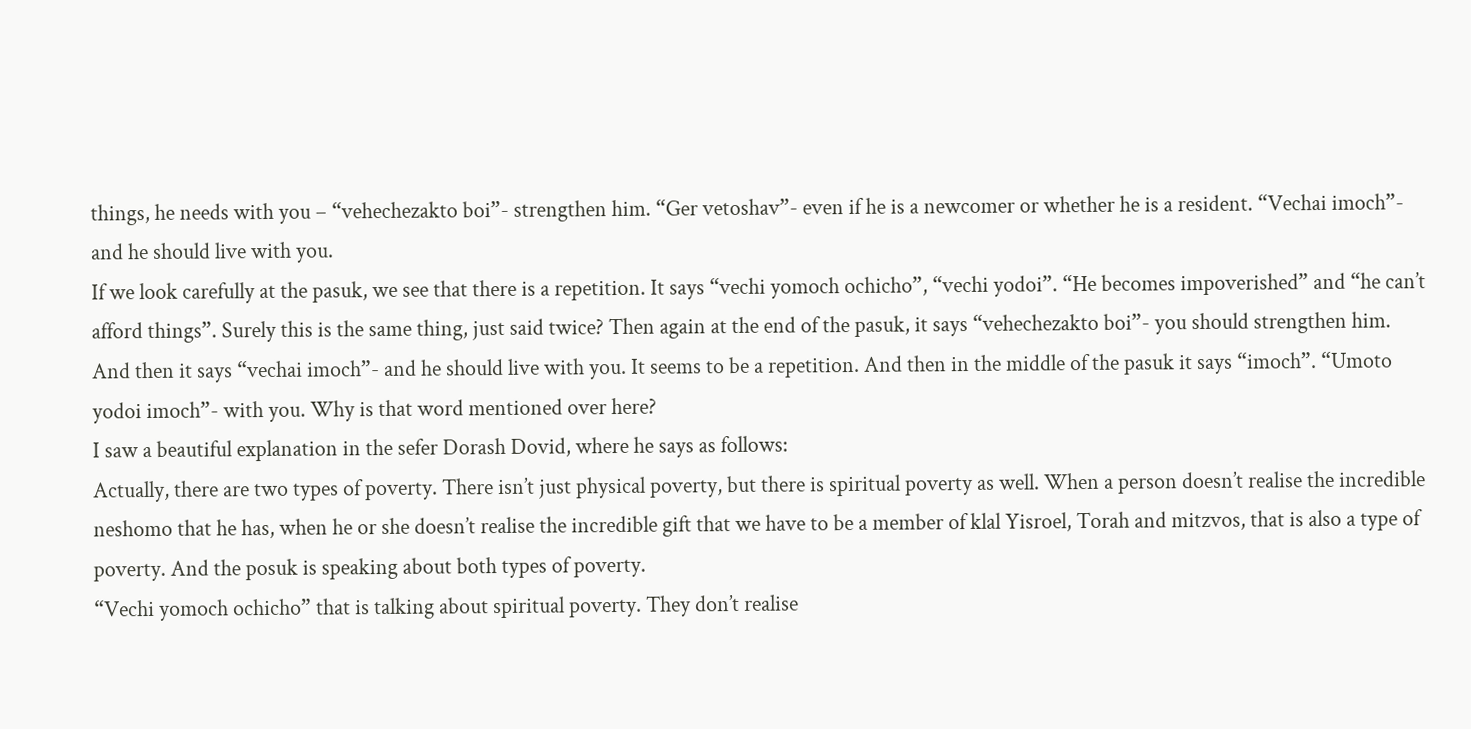things, he needs with you – “vehechezakto boi”- strengthen him. “Ger vetoshav”- even if he is a newcomer or whether he is a resident. “Vechai imoch”- and he should live with you.
If we look carefully at the pasuk, we see that there is a repetition. It says “vechi yomoch ochicho”, “vechi yodoi”. “He becomes impoverished” and “he can’t afford things”. Surely this is the same thing, just said twice? Then again at the end of the pasuk, it says “vehechezakto boi”- you should strengthen him. And then it says “vechai imoch”- and he should live with you. It seems to be a repetition. And then in the middle of the pasuk it says “imoch”. “Umoto yodoi imoch”- with you. Why is that word mentioned over here?
I saw a beautiful explanation in the sefer Dorash Dovid, where he says as follows:
Actually, there are two types of poverty. There isn’t just physical poverty, but there is spiritual poverty as well. When a person doesn’t realise the incredible neshomo that he has, when he or she doesn’t realise the incredible gift that we have to be a member of klal Yisroel, Torah and mitzvos, that is also a type of poverty. And the posuk is speaking about both types of poverty.
“Vechi yomoch ochicho” that is talking about spiritual poverty. They don’t realise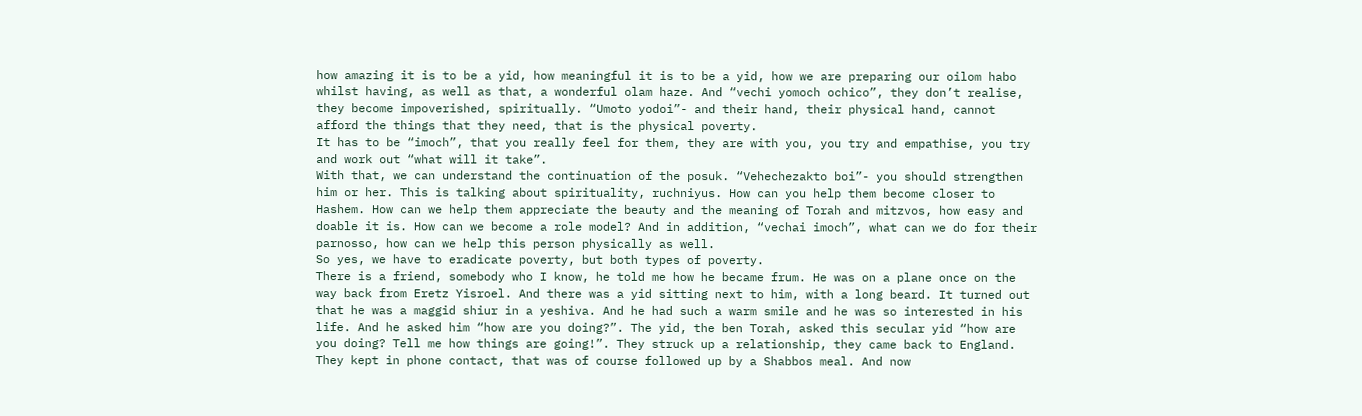how amazing it is to be a yid, how meaningful it is to be a yid, how we are preparing our oilom habo whilst having, as well as that, a wonderful olam haze. And “vechi yomoch ochico”, they don’t realise, they become impoverished, spiritually. “Umoto yodoi”- and their hand, their physical hand, cannot afford the things that they need, that is the physical poverty.
It has to be “imoch”, that you really feel for them, they are with you, you try and empathise, you try and work out “what will it take”.
With that, we can understand the continuation of the posuk. “Vehechezakto boi”- you should strengthen him or her. This is talking about spirituality, ruchniyus. How can you help them become closer to Hashem. How can we help them appreciate the beauty and the meaning of Torah and mitzvos, how easy and doable it is. How can we become a role model? And in addition, “vechai imoch”, what can we do for their parnosso, how can we help this person physically as well.
So yes, we have to eradicate poverty, but both types of poverty.
There is a friend, somebody who I know, he told me how he became frum. He was on a plane once on the way back from Eretz Yisroel. And there was a yid sitting next to him, with a long beard. It turned out that he was a maggid shiur in a yeshiva. And he had such a warm smile and he was so interested in his life. And he asked him “how are you doing?”. The yid, the ben Torah, asked this secular yid “how are you doing? Tell me how things are going!”. They struck up a relationship, they came back to England. They kept in phone contact, that was of course followed up by a Shabbos meal. And now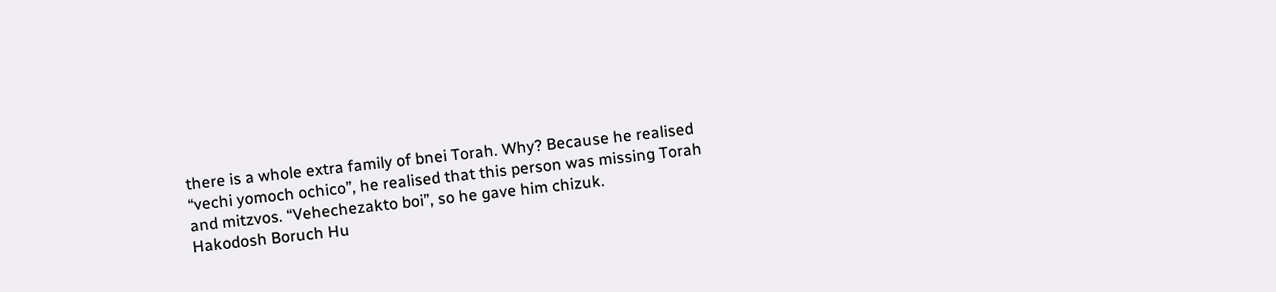there is a whole extra family of bnei Torah. Why? Because he realised “vechi yomoch ochico”, he realised that this person was missing Torah and mitzvos. “Vehechezakto boi”, so he gave him chizuk.
Hakodosh Boruch Hu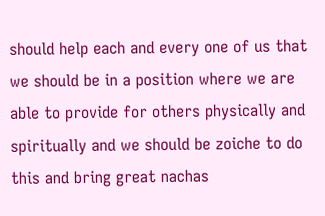should help each and every one of us that we should be in a position where we are able to provide for others physically and spiritually and we should be zoiche to do this and bring great nachas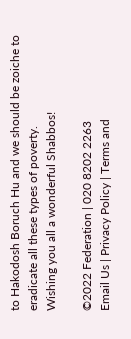to Hakodosh Boruch Hu and we should be zoiche to eradicate all these types of poverty.
Wishing you all a wonderful Shabbos!

©2022 Federation | 020 8202 2263
Email Us | Privacy Policy | Terms and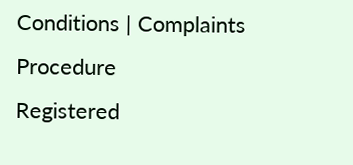Conditions | Complaints Procedure
Registered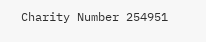Charity Number 254951